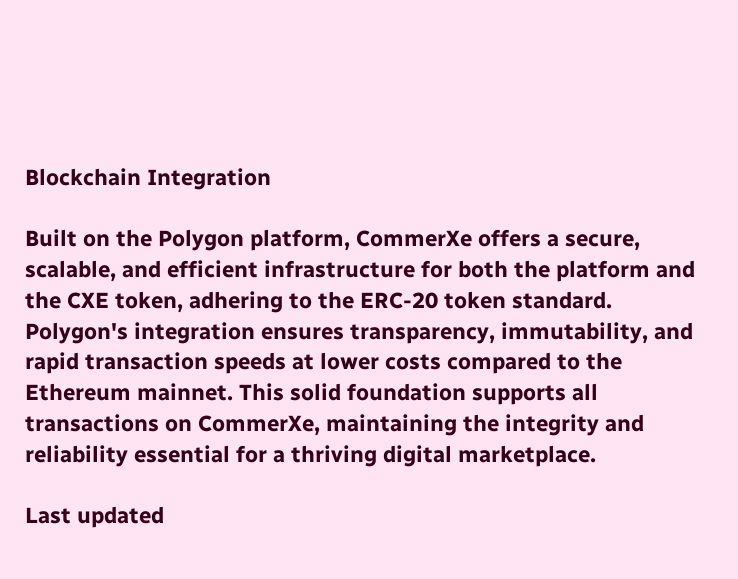Blockchain Integration

Built on the Polygon platform, CommerXe offers a secure, scalable, and efficient infrastructure for both the platform and the CXE token, adhering to the ERC-20 token standard. Polygon's integration ensures transparency, immutability, and rapid transaction speeds at lower costs compared to the Ethereum mainnet. This solid foundation supports all transactions on CommerXe, maintaining the integrity and reliability essential for a thriving digital marketplace.

Last updated